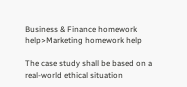Business & Finance homework help>Marketing homework help

The case study shall be based on a real-world ethical situation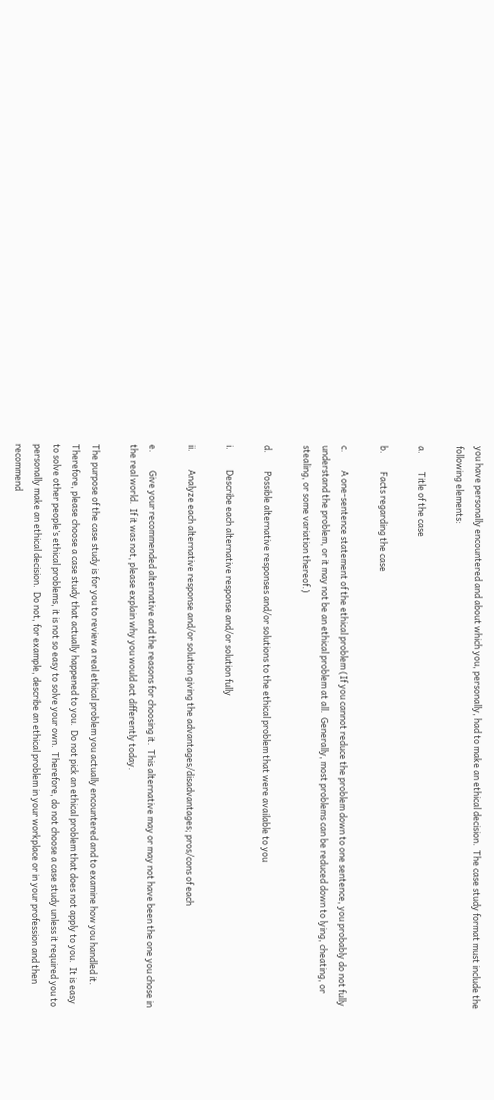you have personally encountered and about which you, personally, had to make an ethical decision.  The case study format must include the following elements:

a.         Title of the case

b.         Facts regarding the case

c.         A one-sentence statement of the ethical problem (If you cannot reduce the problem down to one sentence, you probably do not fully understand the problem, or it may not be an ethical problem at all.  Generally, most problems can be reduced down to lying, cheating, or stealing, or some variation thereof.)

d.         Possible alternative responses and/or solutions to the ethical problem that were available to you

i.          Describe each alternative response and/or solution fully

ii.         Analyze each alternative response and/or solution giving the advantages/disadvantages; pros/cons of each

e.         Give your recommended alternative and the reasons for choosing it.  This alternative may or may not have been the one you chose in the real world.  If it was not, please explain why you would act differently today.

The purpose of the case study is for you to review a real ethical problem you actually encountered and to examine how you handled it.  Therefore, please choose a case study that actually happened to you.  Do not pick an ethical problem that does not apply to you.  It is easy to solve other people’s ethical problems, it is not so easy to solve your own.  Therefore, do not choose a case study unless it required you to personally make an ethical decision.  Do not, for example, describe an ethical problem in your workplace or in your profession and then recommend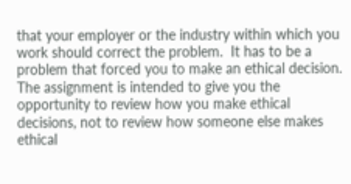that your employer or the industry within which you work should correct the problem.  It has to be a problem that forced you to make an ethical decision.  The assignment is intended to give you the opportunity to review how you make ethical decisions, not to review how someone else makes ethical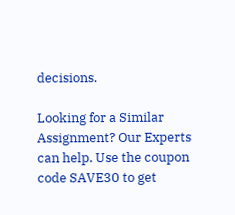decisions.

Looking for a Similar Assignment? Our Experts can help. Use the coupon code SAVE30 to get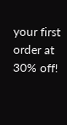your first order at 30% off!